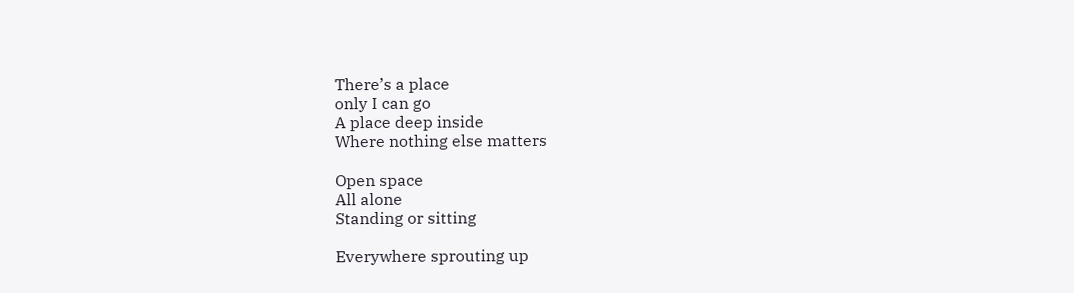There’s a place
only I can go
A place deep inside
Where nothing else matters

Open space
All alone
Standing or sitting

Everywhere sprouting up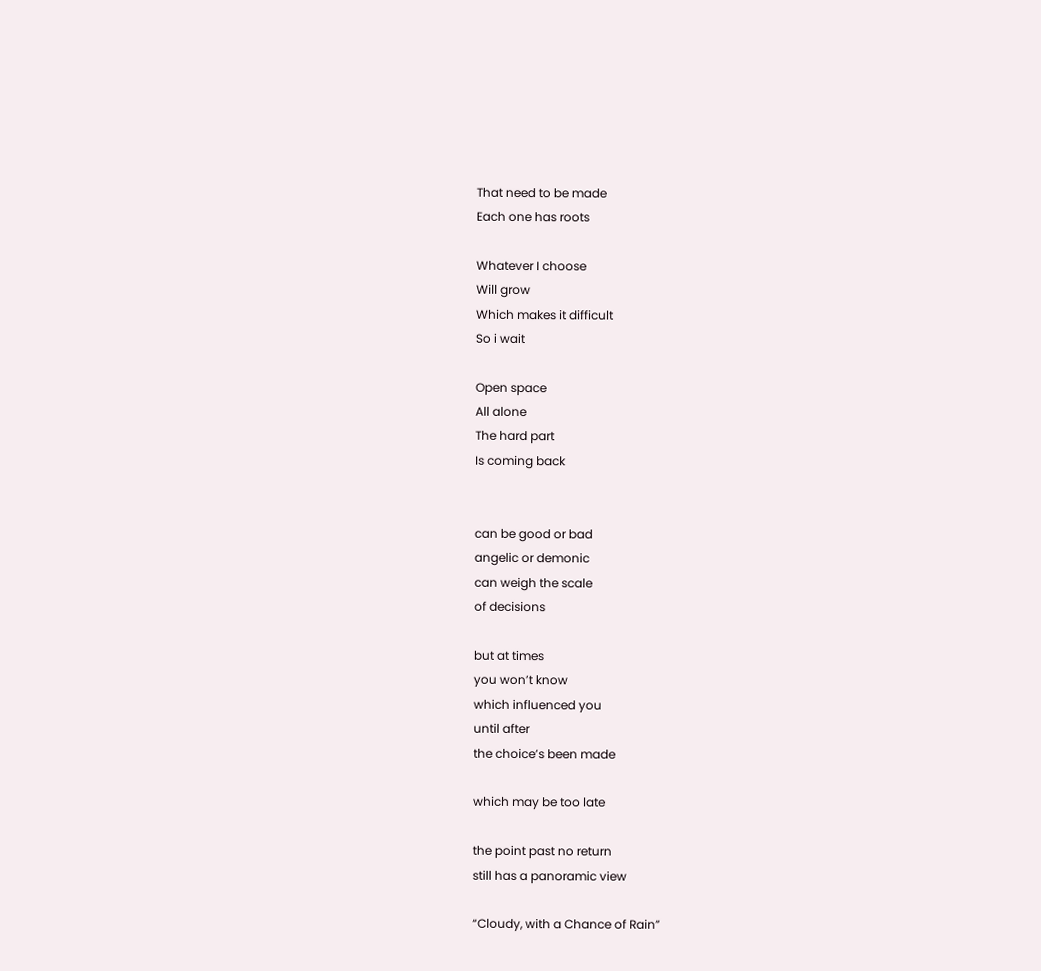That need to be made
Each one has roots

Whatever I choose
Will grow
Which makes it difficult
So i wait

Open space
All alone
The hard part
Is coming back


can be good or bad
angelic or demonic
can weigh the scale
of decisions

but at times
you won’t know
which influenced you
until after
the choice’s been made

which may be too late

the point past no return
still has a panoramic view

“Cloudy, with a Chance of Rain”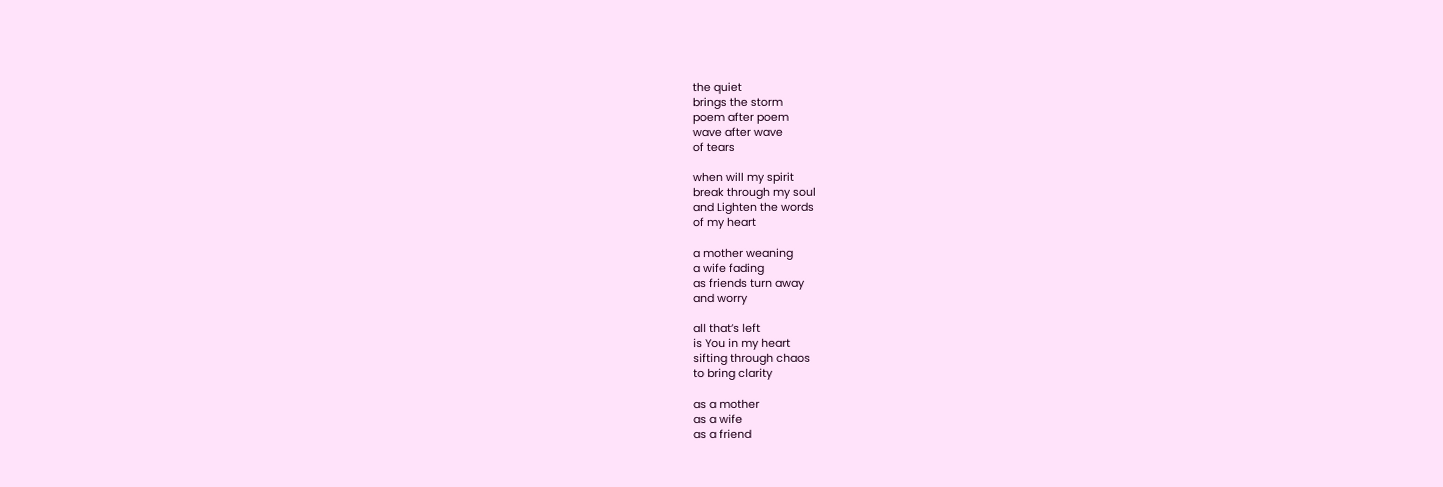the quiet
brings the storm
poem after poem
wave after wave
of tears

when will my spirit
break through my soul
and Lighten the words
of my heart

a mother weaning
a wife fading
as friends turn away
and worry

all that’s left
is You in my heart
sifting through chaos
to bring clarity

as a mother
as a wife
as a friend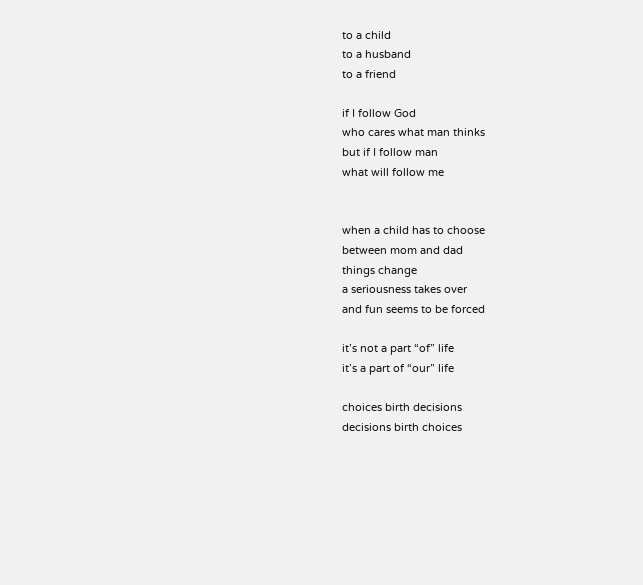to a child
to a husband
to a friend

if I follow God
who cares what man thinks
but if I follow man
what will follow me


when a child has to choose
between mom and dad
things change
a seriousness takes over
and fun seems to be forced

it’s not a part “of” life
it’s a part of “our” life

choices birth decisions
decisions birth choices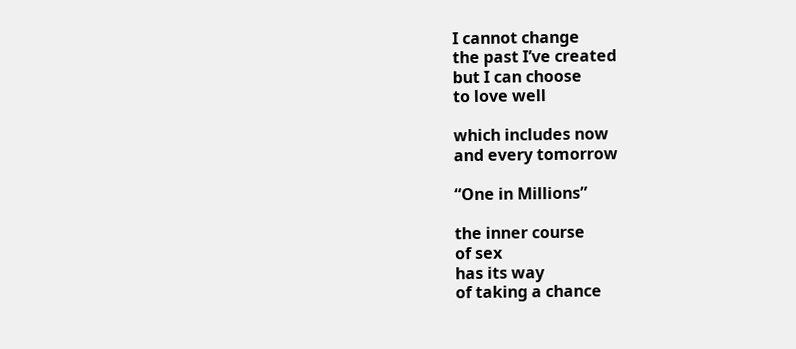I cannot change
the past I’ve created
but I can choose
to love well

which includes now
and every tomorrow

“One in Millions”

the inner course
of sex
has its way
of taking a chance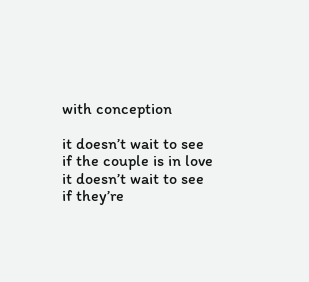with conception

it doesn’t wait to see
if the couple is in love
it doesn’t wait to see
if they’re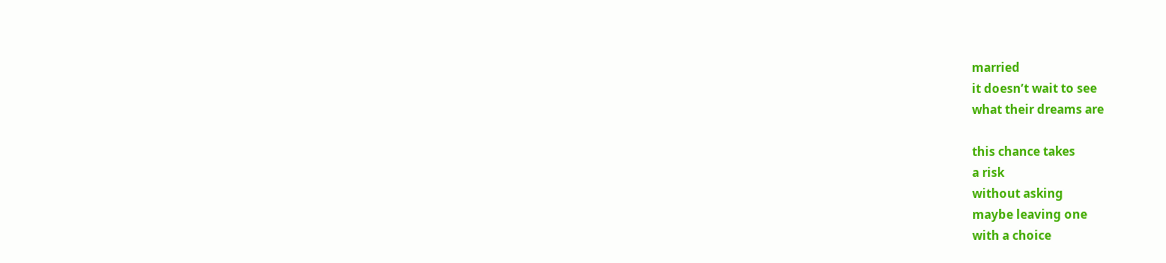married
it doesn’t wait to see
what their dreams are

this chance takes
a risk
without asking
maybe leaving one
with a choice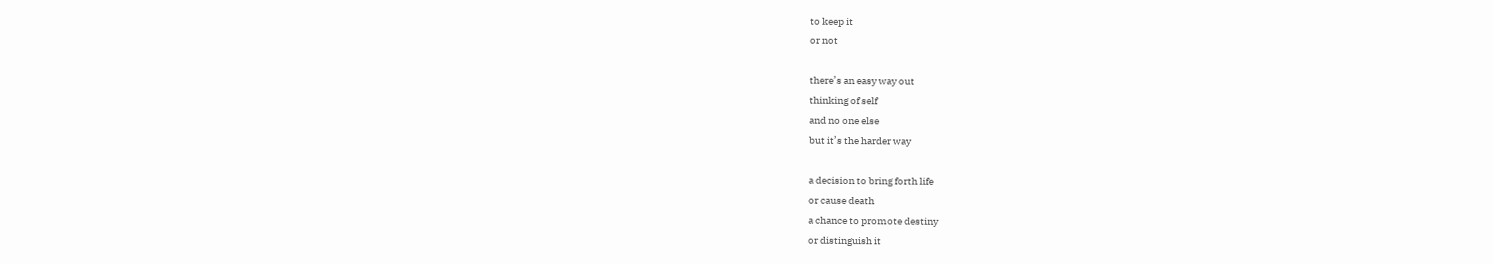to keep it
or not

there’s an easy way out
thinking of self
and no one else
but it’s the harder way

a decision to bring forth life
or cause death
a chance to promote destiny
or distinguish it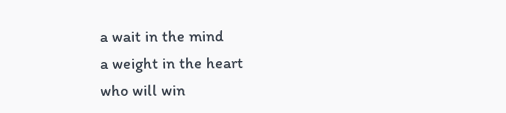a wait in the mind
a weight in the heart
who will win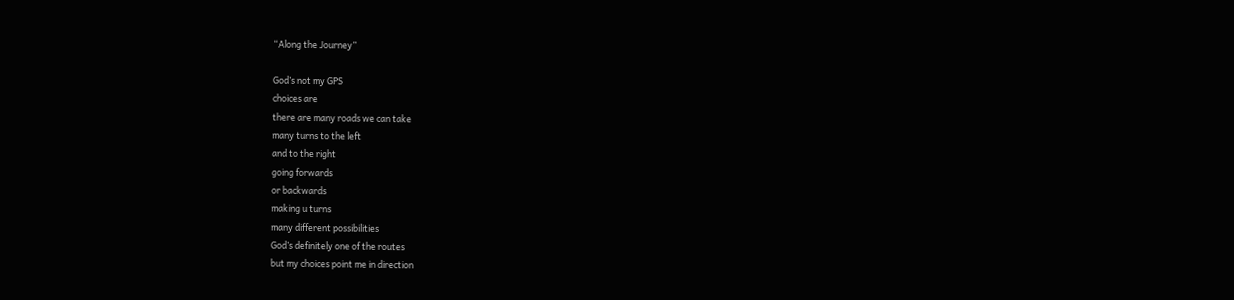“Along the Journey”

God’s not my GPS
choices are
there are many roads we can take
many turns to the left
and to the right
going forwards
or backwards
making u turns
many different possibilities
God’s definitely one of the routes
but my choices point me in direction